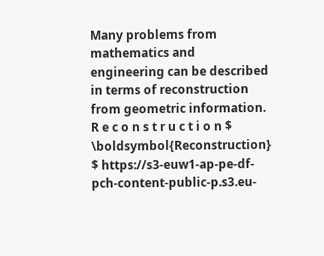Many problems from mathematics and engineering can be described in terms of reconstruction from geometric information. R e c o n s t r u c t i o n $ \boldsymbol{Reconstruction} $ https://s3-euw1-ap-pe-df-pch-content-public-p.s3.eu-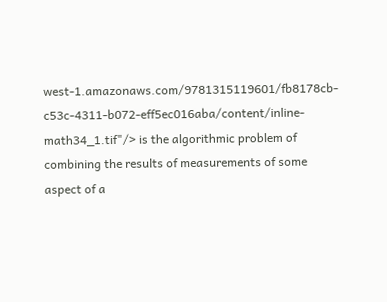west-1.amazonaws.com/9781315119601/fb8178cb-c53c-4311-b072-eff5ec016aba/content/inline-math34_1.tif"/> is the algorithmic problem of combining the results of measurements of some aspect of a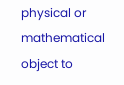physical or mathematical object to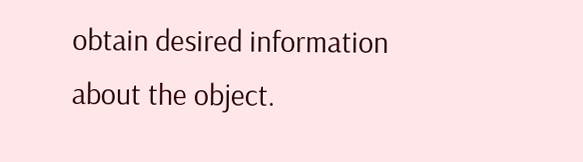obtain desired information about the object.